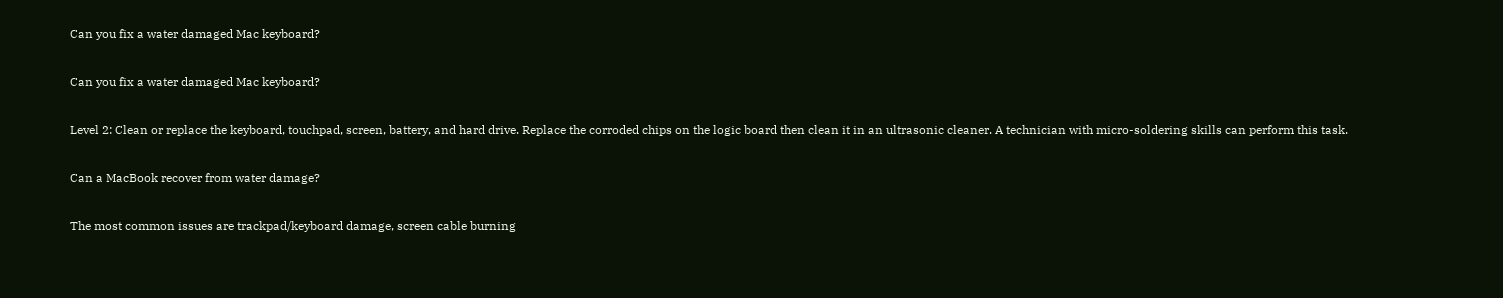Can you fix a water damaged Mac keyboard?

Can you fix a water damaged Mac keyboard?

Level 2: Clean or replace the keyboard, touchpad, screen, battery, and hard drive. Replace the corroded chips on the logic board then clean it in an ultrasonic cleaner. A technician with micro-soldering skills can perform this task.

Can a MacBook recover from water damage?

The most common issues are trackpad/keyboard damage, screen cable burning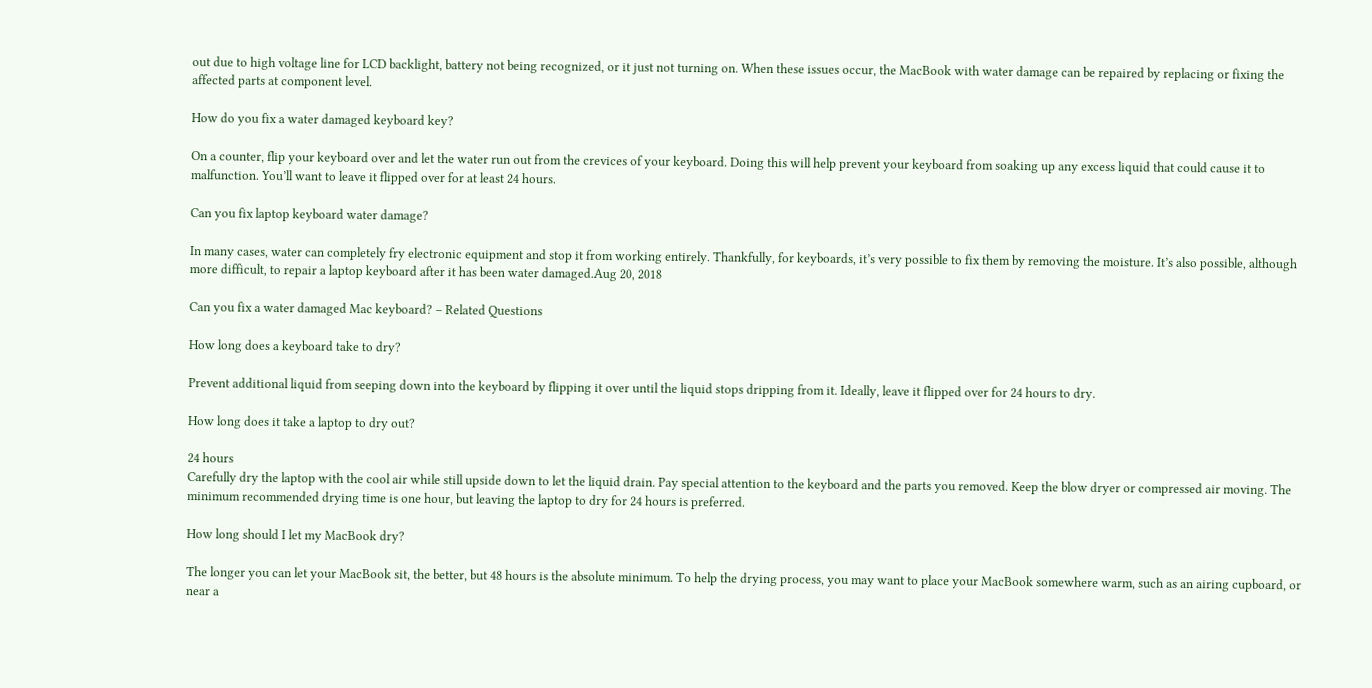out due to high voltage line for LCD backlight, battery not being recognized, or it just not turning on. When these issues occur, the MacBook with water damage can be repaired by replacing or fixing the affected parts at component level.

How do you fix a water damaged keyboard key?

On a counter, flip your keyboard over and let the water run out from the crevices of your keyboard. Doing this will help prevent your keyboard from soaking up any excess liquid that could cause it to malfunction. You’ll want to leave it flipped over for at least 24 hours.

Can you fix laptop keyboard water damage?

In many cases, water can completely fry electronic equipment and stop it from working entirely. Thankfully, for keyboards, it’s very possible to fix them by removing the moisture. It’s also possible, although more difficult, to repair a laptop keyboard after it has been water damaged.Aug 20, 2018

Can you fix a water damaged Mac keyboard? – Related Questions

How long does a keyboard take to dry?

Prevent additional liquid from seeping down into the keyboard by flipping it over until the liquid stops dripping from it. Ideally, leave it flipped over for 24 hours to dry.

How long does it take a laptop to dry out?

24 hours
Carefully dry the laptop with the cool air while still upside down to let the liquid drain. Pay special attention to the keyboard and the parts you removed. Keep the blow dryer or compressed air moving. The minimum recommended drying time is one hour, but leaving the laptop to dry for 24 hours is preferred.

How long should I let my MacBook dry?

The longer you can let your MacBook sit, the better, but 48 hours is the absolute minimum. To help the drying process, you may want to place your MacBook somewhere warm, such as an airing cupboard, or near a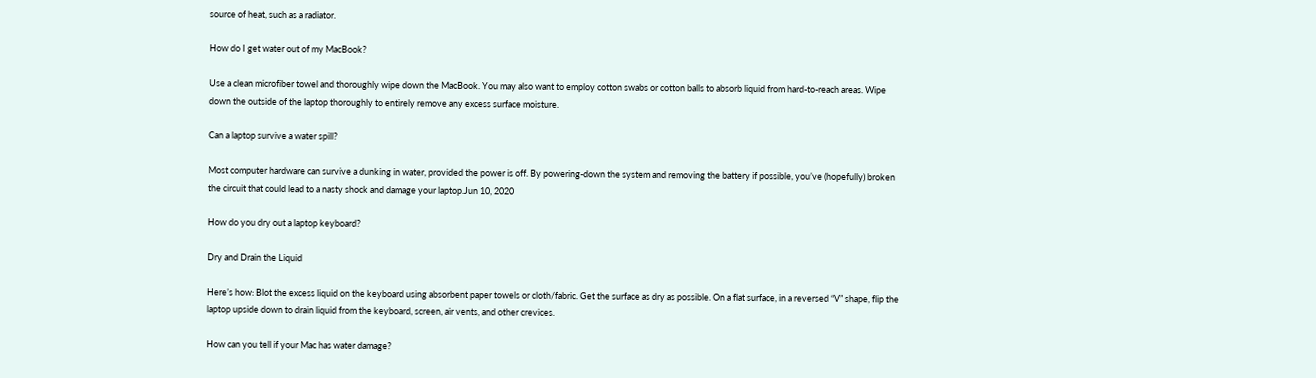source of heat, such as a radiator.

How do I get water out of my MacBook?

Use a clean microfiber towel and thoroughly wipe down the MacBook. You may also want to employ cotton swabs or cotton balls to absorb liquid from hard-to-reach areas. Wipe down the outside of the laptop thoroughly to entirely remove any excess surface moisture.

Can a laptop survive a water spill?

Most computer hardware can survive a dunking in water, provided the power is off. By powering-down the system and removing the battery if possible, you’ve (hopefully) broken the circuit that could lead to a nasty shock and damage your laptop.Jun 10, 2020

How do you dry out a laptop keyboard?

Dry and Drain the Liquid

Here’s how: Blot the excess liquid on the keyboard using absorbent paper towels or cloth/fabric. Get the surface as dry as possible. On a flat surface, in a reversed “V” shape, flip the laptop upside down to drain liquid from the keyboard, screen, air vents, and other crevices.

How can you tell if your Mac has water damage?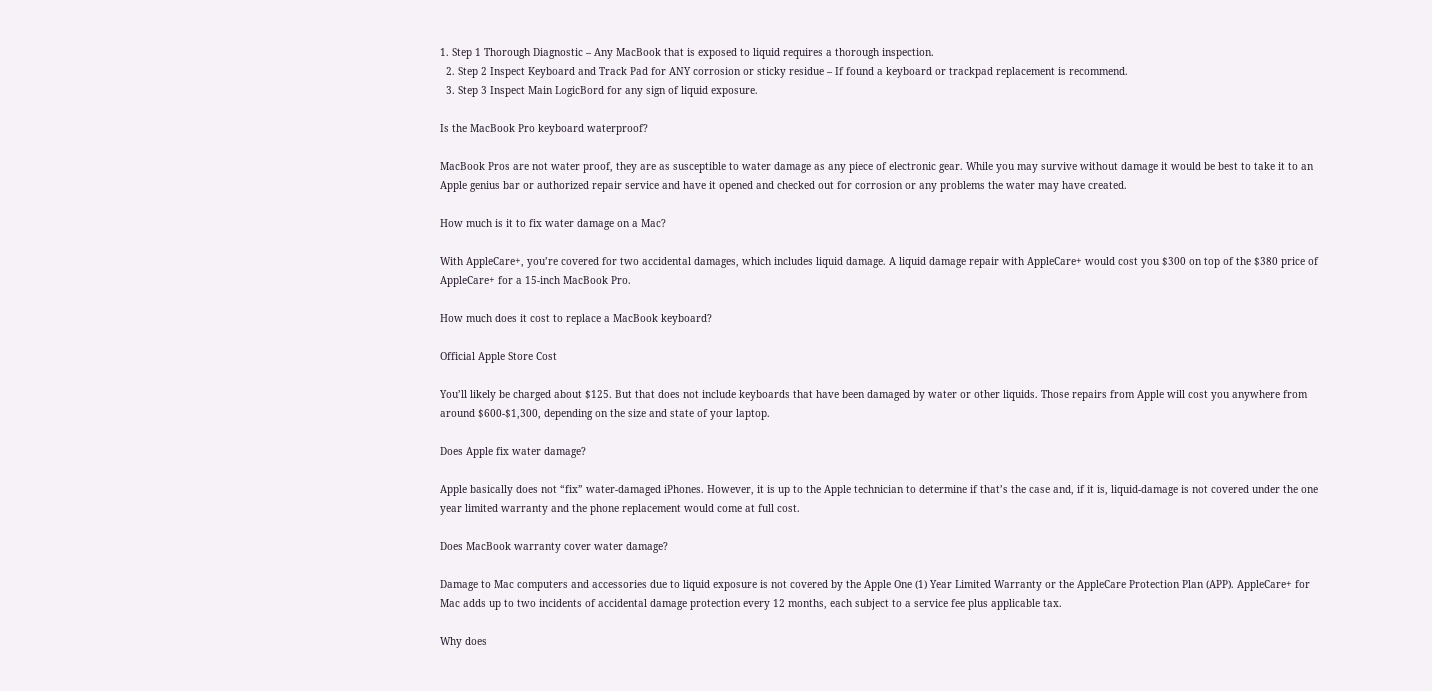1. Step 1 Thorough Diagnostic – Any MacBook that is exposed to liquid requires a thorough inspection.
  2. Step 2 Inspect Keyboard and Track Pad for ANY corrosion or sticky residue – If found a keyboard or trackpad replacement is recommend.
  3. Step 3 Inspect Main LogicBord for any sign of liquid exposure.

Is the MacBook Pro keyboard waterproof?

MacBook Pros are not water proof, they are as susceptible to water damage as any piece of electronic gear. While you may survive without damage it would be best to take it to an Apple genius bar or authorized repair service and have it opened and checked out for corrosion or any problems the water may have created.

How much is it to fix water damage on a Mac?

With AppleCare+, you’re covered for two accidental damages, which includes liquid damage. A liquid damage repair with AppleCare+ would cost you $300 on top of the $380 price of AppleCare+ for a 15-inch MacBook Pro.

How much does it cost to replace a MacBook keyboard?

Official Apple Store Cost

You’ll likely be charged about $125. But that does not include keyboards that have been damaged by water or other liquids. Those repairs from Apple will cost you anywhere from around $600-$1,300, depending on the size and state of your laptop.

Does Apple fix water damage?

Apple basically does not “fix” water-damaged iPhones. However, it is up to the Apple technician to determine if that’s the case and, if it is, liquid-damage is not covered under the one year limited warranty and the phone replacement would come at full cost.

Does MacBook warranty cover water damage?

Damage to Mac computers and accessories due to liquid exposure is not covered by the Apple One (1) Year Limited Warranty or the AppleCare Protection Plan (APP). AppleCare+ for Mac adds up to two incidents of accidental damage protection every 12 months, each subject to a service fee plus applicable tax.

Why does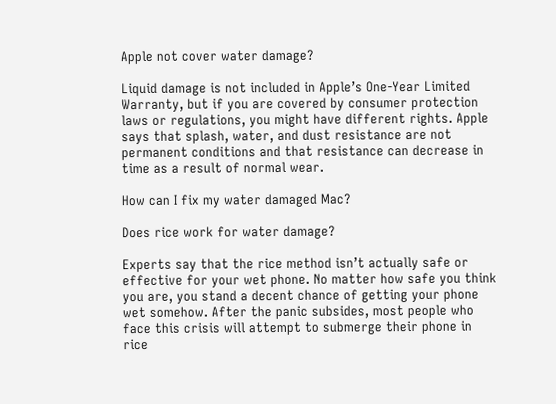Apple not cover water damage?

Liquid damage is not included in Apple’s One-Year Limited Warranty, but if you are covered by consumer protection laws or regulations, you might have different rights. Apple says that splash, water, and dust resistance are not permanent conditions and that resistance can decrease in time as a result of normal wear.

How can I fix my water damaged Mac?

Does rice work for water damage?

Experts say that the rice method isn’t actually safe or effective for your wet phone. No matter how safe you think you are, you stand a decent chance of getting your phone wet somehow. After the panic subsides, most people who face this crisis will attempt to submerge their phone in rice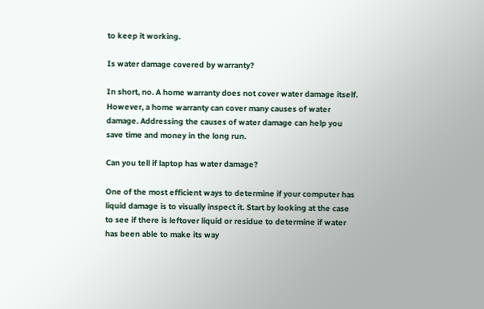to keep it working.

Is water damage covered by warranty?

In short, no. A home warranty does not cover water damage itself. However, a home warranty can cover many causes of water damage. Addressing the causes of water damage can help you save time and money in the long run.

Can you tell if laptop has water damage?

One of the most efficient ways to determine if your computer has liquid damage is to visually inspect it. Start by looking at the case to see if there is leftover liquid or residue to determine if water has been able to make its way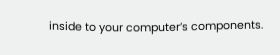inside to your computer’s components.